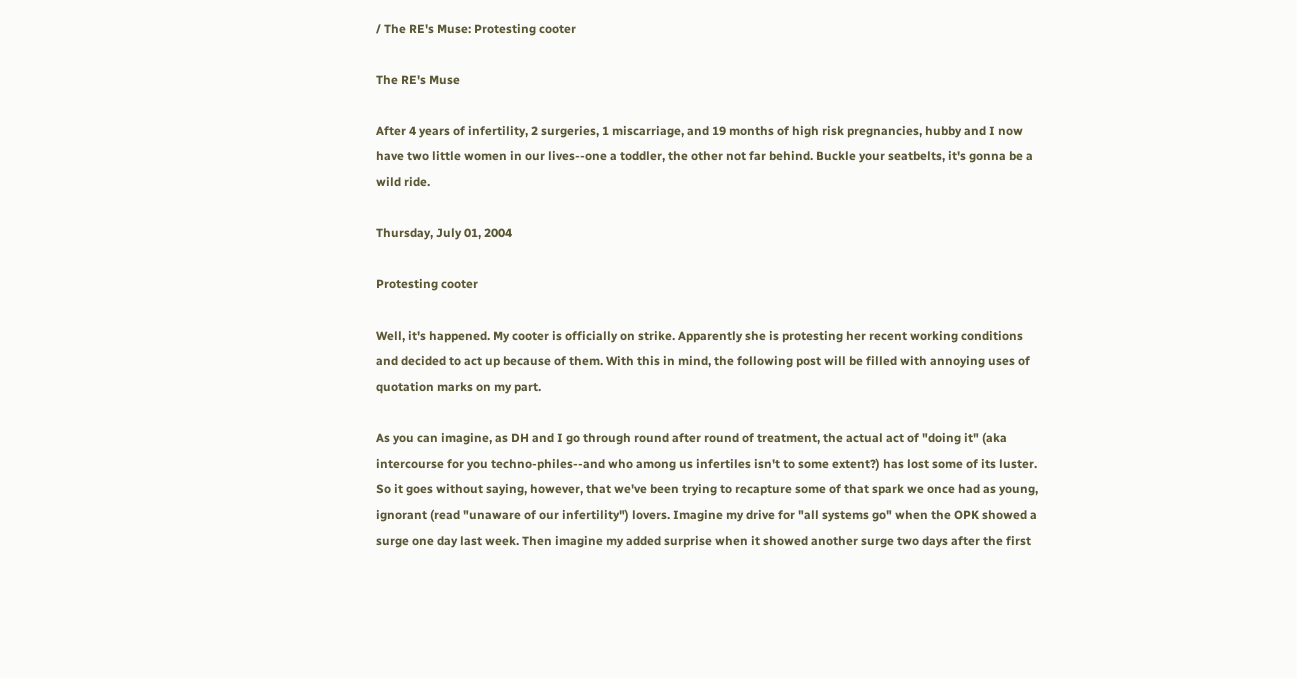/ The RE's Muse: Protesting cooter

The RE's Muse

After 4 years of infertility, 2 surgeries, 1 miscarriage, and 19 months of high risk pregnancies, hubby and I now have two little women in our lives--one a toddler, the other not far behind. Buckle your seatbelts, it's gonna be a wild ride.

Thursday, July 01, 2004

Protesting cooter

Well, it's happened. My cooter is officially on strike. Apparently she is protesting her recent working conditions and decided to act up because of them. With this in mind, the following post will be filled with annoying uses of quotation marks on my part.

As you can imagine, as DH and I go through round after round of treatment, the actual act of "doing it" (aka intercourse for you techno-philes--and who among us infertiles isn't to some extent?) has lost some of its luster. So it goes without saying, however, that we've been trying to recapture some of that spark we once had as young, ignorant (read "unaware of our infertility") lovers. Imagine my drive for "all systems go" when the OPK showed a surge one day last week. Then imagine my added surprise when it showed another surge two days after the first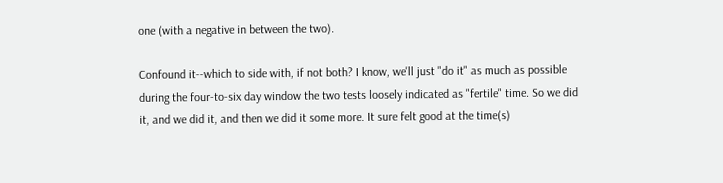one (with a negative in between the two).

Confound it--which to side with, if not both? I know, we'll just "do it" as much as possible during the four-to-six day window the two tests loosely indicated as "fertile" time. So we did it, and we did it, and then we did it some more. It sure felt good at the time(s)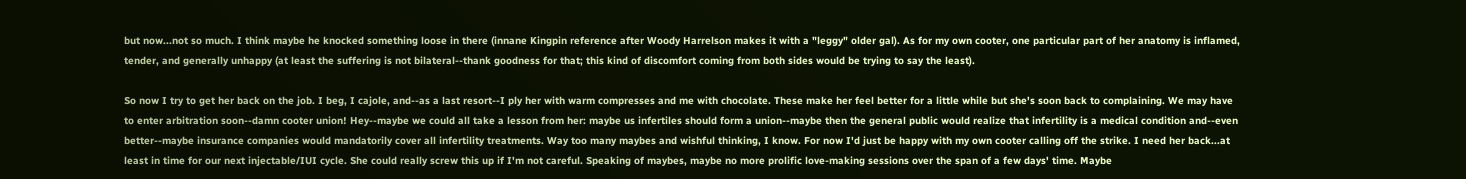but now...not so much. I think maybe he knocked something loose in there (innane Kingpin reference after Woody Harrelson makes it with a "leggy" older gal). As for my own cooter, one particular part of her anatomy is inflamed, tender, and generally unhappy (at least the suffering is not bilateral--thank goodness for that; this kind of discomfort coming from both sides would be trying to say the least).

So now I try to get her back on the job. I beg, I cajole, and--as a last resort--I ply her with warm compresses and me with chocolate. These make her feel better for a little while but she's soon back to complaining. We may have to enter arbitration soon--damn cooter union! Hey--maybe we could all take a lesson from her: maybe us infertiles should form a union--maybe then the general public would realize that infertility is a medical condition and--even better--maybe insurance companies would mandatorily cover all infertility treatments. Way too many maybes and wishful thinking, I know. For now I'd just be happy with my own cooter calling off the strike. I need her back...at least in time for our next injectable/IUI cycle. She could really screw this up if I'm not careful. Speaking of maybes, maybe no more prolific love-making sessions over the span of a few days' time. Maybe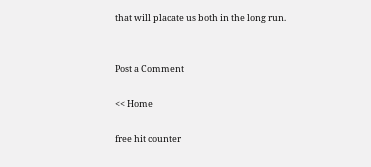that will placate us both in the long run.


Post a Comment

<< Home

free hit counter